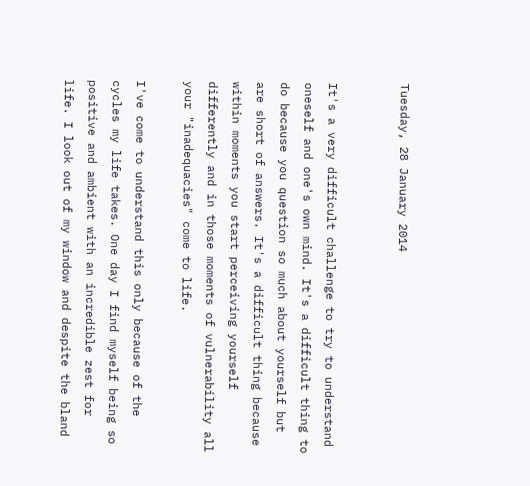Tuesday, 28 January 2014


It's a very difficult challenge to try to understand oneself and one's own mind. It's a difficult thing to do because you question so much about yourself but are short of answers. It's a difficult thing because within moments you start perceiving yourself differently and in those moments of vulnerability all your "inadequacies" come to life.

I've come to understand this only because of the cycles my life takes. One day I find myself being so positive and ambient with an incredible zest for life. I look out of my window and despite the bland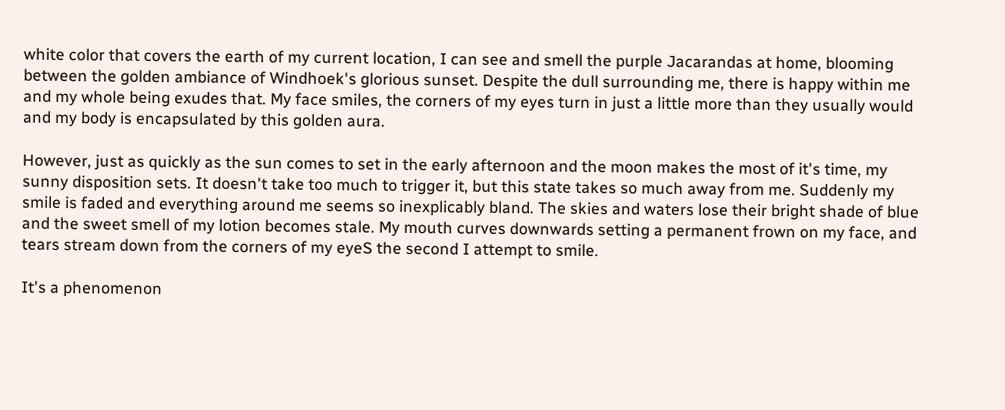white color that covers the earth of my current location, I can see and smell the purple Jacarandas at home, blooming between the golden ambiance of Windhoek's glorious sunset. Despite the dull surrounding me, there is happy within me and my whole being exudes that. My face smiles, the corners of my eyes turn in just a little more than they usually would and my body is encapsulated by this golden aura.

However, just as quickly as the sun comes to set in the early afternoon and the moon makes the most of it's time, my sunny disposition sets. It doesn't take too much to trigger it, but this state takes so much away from me. Suddenly my smile is faded and everything around me seems so inexplicably bland. The skies and waters lose their bright shade of blue and the sweet smell of my lotion becomes stale. My mouth curves downwards setting a permanent frown on my face, and tears stream down from the corners of my eyeS the second I attempt to smile.

It's a phenomenon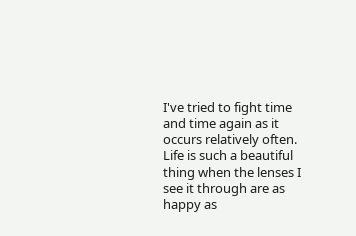I've tried to fight time and time again as it occurs relatively often. Life is such a beautiful thing when the lenses I see it through are as happy as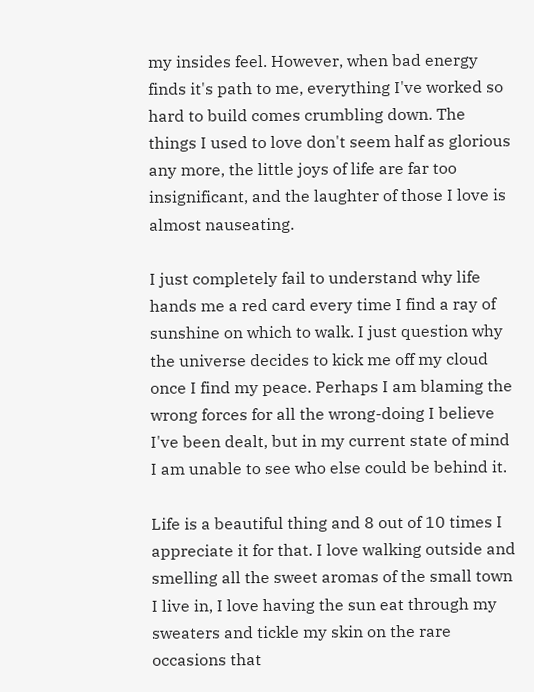my insides feel. However, when bad energy finds it's path to me, everything I've worked so hard to build comes crumbling down. The things I used to love don't seem half as glorious any more, the little joys of life are far too insignificant, and the laughter of those I love is almost nauseating.

I just completely fail to understand why life hands me a red card every time I find a ray of sunshine on which to walk. I just question why the universe decides to kick me off my cloud once I find my peace. Perhaps I am blaming the wrong forces for all the wrong-doing I believe I've been dealt, but in my current state of mind I am unable to see who else could be behind it.

Life is a beautiful thing and 8 out of 10 times I appreciate it for that. I love walking outside and smelling all the sweet aromas of the small town I live in, I love having the sun eat through my sweaters and tickle my skin on the rare occasions that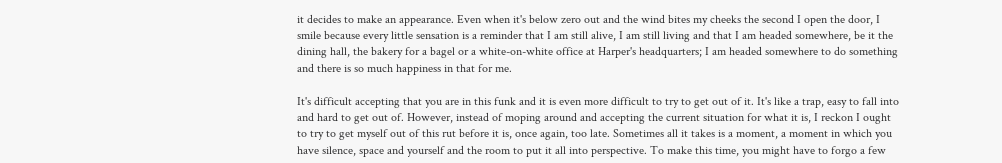it decides to make an appearance. Even when it's below zero out and the wind bites my cheeks the second I open the door, I smile because every little sensation is a reminder that I am still alive, I am still living and that I am headed somewhere, be it the dining hall, the bakery for a bagel or a white-on-white office at Harper's headquarters; I am headed somewhere to do something and there is so much happiness in that for me.

It's difficult accepting that you are in this funk and it is even more difficult to try to get out of it. It's like a trap, easy to fall into and hard to get out of. However, instead of moping around and accepting the current situation for what it is, I reckon I ought to try to get myself out of this rut before it is, once again, too late. Sometimes all it takes is a moment, a moment in which you have silence, space and yourself and the room to put it all into perspective. To make this time, you might have to forgo a few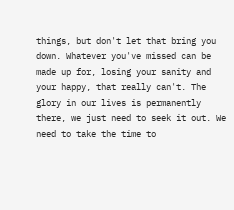things, but don't let that bring you down. Whatever you've missed can be made up for, losing your sanity and your happy, that really can't. The glory in our lives is permanently there, we just need to seek it out. We need to take the time to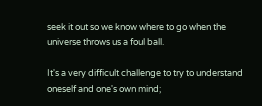seek it out so we know where to go when the universe throws us a foul ball.

It's a very difficult challenge to try to understand oneself and one's own mind;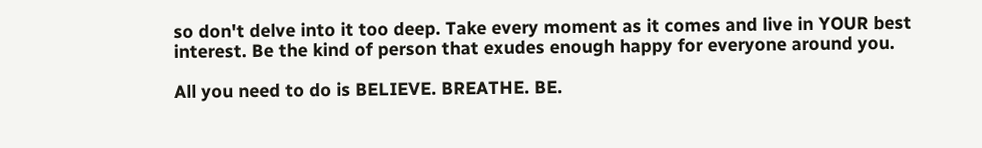so don't delve into it too deep. Take every moment as it comes and live in YOUR best interest. Be the kind of person that exudes enough happy for everyone around you.

All you need to do is BELIEVE. BREATHE. BE.